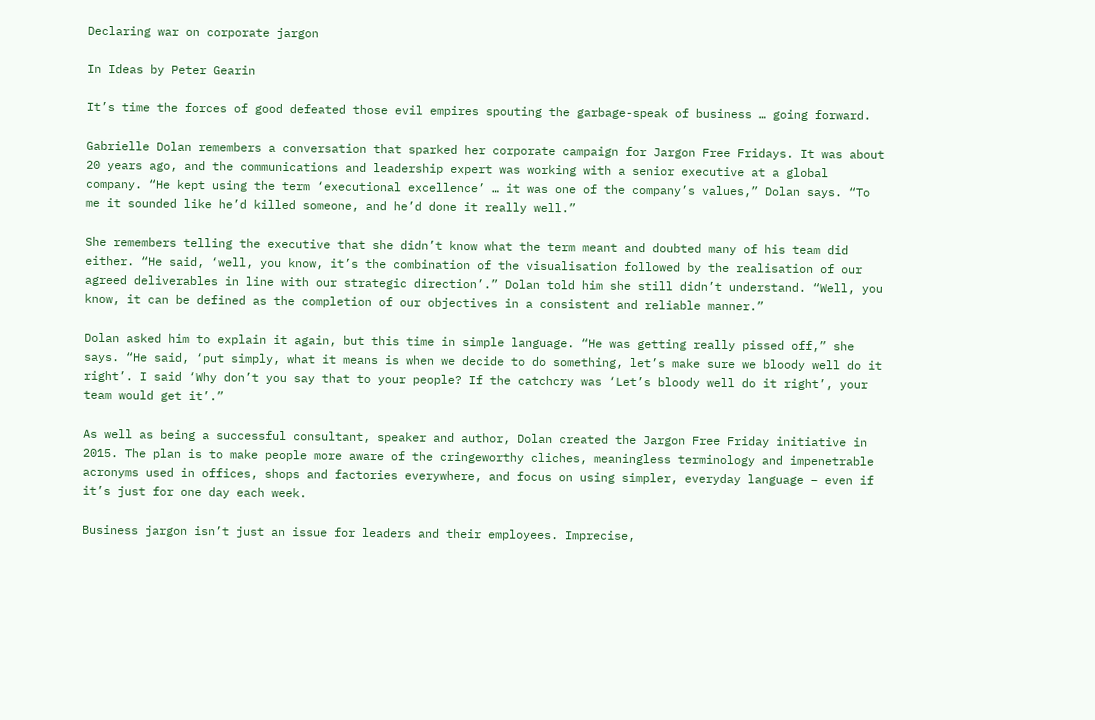Declaring war on corporate jargon

In Ideas by Peter Gearin

It’s time the forces of good defeated those evil empires spouting the garbage-speak of business … going forward.

Gabrielle Dolan remembers a conversation that sparked her corporate campaign for Jargon Free Fridays. It was about 20 years ago, and the communications and leadership expert was working with a senior executive at a global company. “He kept using the term ‘executional excellence’ … it was one of the company’s values,” Dolan says. “To me it sounded like he’d killed someone, and he’d done it really well.”

She remembers telling the executive that she didn’t know what the term meant and doubted many of his team did either. “He said, ‘well, you know, it’s the combination of the visualisation followed by the realisation of our agreed deliverables in line with our strategic direction’.” Dolan told him she still didn’t understand. “Well, you know, it can be defined as the completion of our objectives in a consistent and reliable manner.”

Dolan asked him to explain it again, but this time in simple language. “He was getting really pissed off,” she says. “He said, ‘put simply, what it means is when we decide to do something, let’s make sure we bloody well do it right’. I said ‘Why don’t you say that to your people? If the catchcry was ‘Let’s bloody well do it right’, your team would get it’.”

As well as being a successful consultant, speaker and author, Dolan created the Jargon Free Friday initiative in 2015. The plan is to make people more aware of the cringeworthy cliches, meaningless terminology and impenetrable acronyms used in offices, shops and factories everywhere, and focus on using simpler, everyday language – even if it’s just for one day each week.

Business jargon isn’t just an issue for leaders and their employees. Imprecise,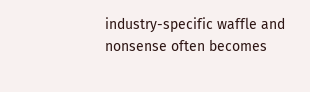industry-specific waffle and nonsense often becomes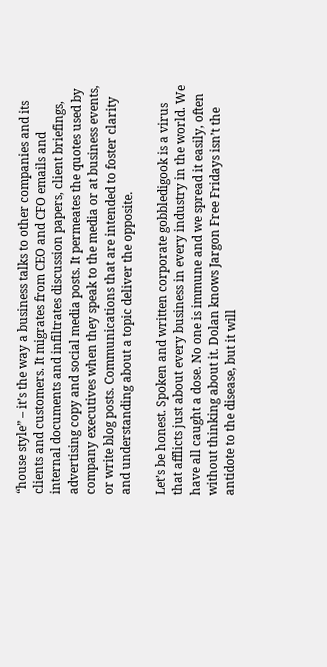“house style” – it’s the way a business talks to other companies and its clients and customers. It migrates from CEO and CFO emails and internal documents and infiltrates discussion papers, client briefings, advertising copy and social media posts. It permeates the quotes used by company executives when they speak to the media or at business events, or write blog posts. Communications that are intended to foster clarity and understanding about a topic deliver the opposite.

Let’s be honest. Spoken and written corporate gobbledigook is a virus that afflicts just about every business in every industry in the world. We have all caught a dose. No one is immune and we spread it easily, often without thinking about it. Dolan knows Jargon Free Fridays isn’t the antidote to the disease, but it will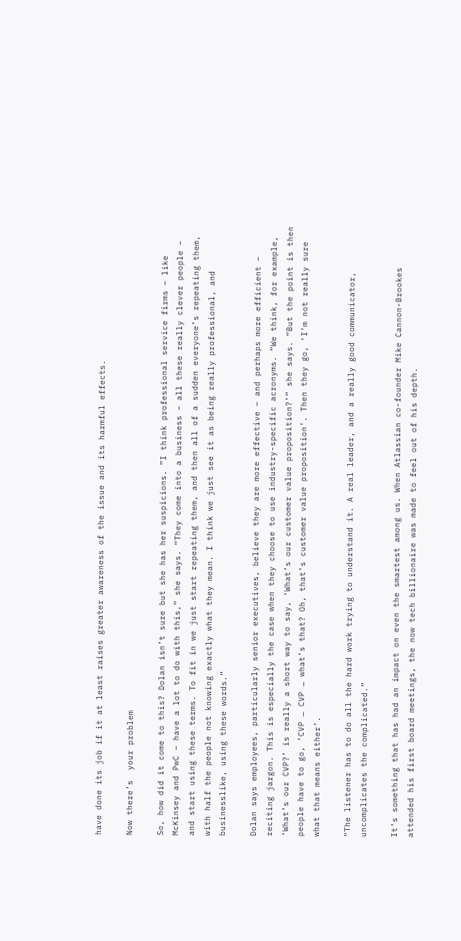have done its job if it at least raises greater awareness of the issue and its harmful effects.

Now there’s  your problem

So, how did it come to this? Dolan isn’t sure but she has her suspicions. ”I think professional service firms – like McKinsey and PwC – have a lot to do with this,” she says. “They come into a business – all these really clever people – and start using these terms. To fit in we just start repeating them, and then all of a sudden everyone’s repeating them, with half the people not knowing exactly what they mean. I think we just see it as being really professional, and businesslike, using these words.”

Dolan says employees, particularly senior executives, believe they are more effective – and perhaps more efficient – reciting jargon. This is especially the case when they choose to use industry-specific acronyms. “We think, for example, ‘What’s our CVP?’ is really a short way to say, ‘What’s our customer value proposition?’” she says. “But the point is then people have to go, ‘CVP … CVP … what’s that? Oh, that’s customer value proposition’. Then they go, ‘I’m not really sure what that means either’.

“The listener has to do all the hard work trying to understand it. A real leader, and a really good communicator, uncomplicates the complicated.”

It’s something that has had an impact on even the smartest among us. When Atlassian co-founder Mike Cannon-Brookes attended his first board meetings, the now tech billionaire was made to feel out of his depth.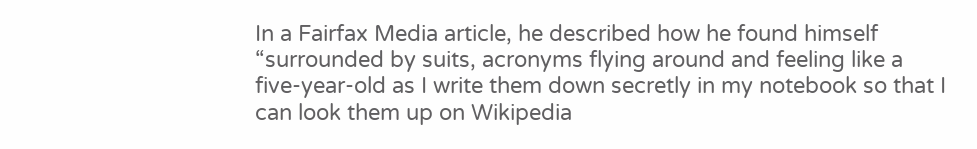In a Fairfax Media article, he described how he found himself “surrounded by suits, acronyms flying around and feeling like a five-year-old as I write them down secretly in my notebook so that I can look them up on Wikipedia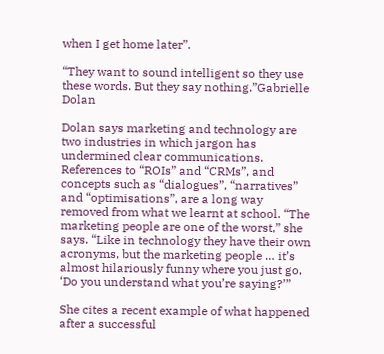when I get home later”.

“They want to sound intelligent so they use these words. But they say nothing.”Gabrielle Dolan

Dolan says marketing and technology are two industries in which jargon has undermined clear communications. References to “ROIs” and “CRMs”, and concepts such as “dialogues”, “narratives” and “optimisations”, are a long way removed from what we learnt at school. “The marketing people are one of the worst,” she says. “Like in technology they have their own acronyms, but the marketing people … it’s almost hilariously funny where you just go, ‘Do you understand what you’re saying?’”

She cites a recent example of what happened after a successful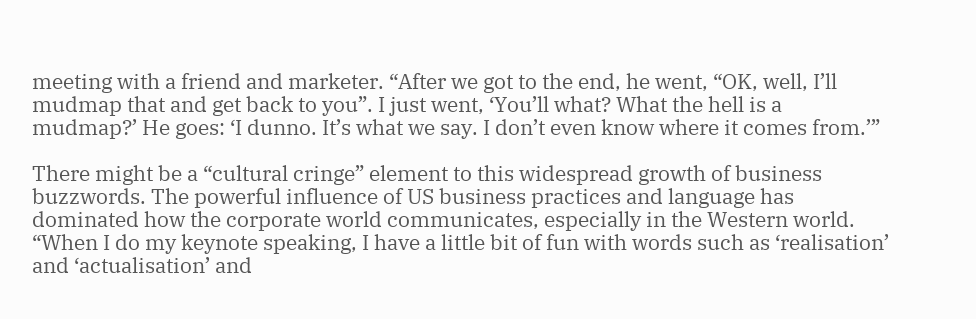meeting with a friend and marketer. “After we got to the end, he went, “OK, well, I’ll mudmap that and get back to you”. I just went, ‘You’ll what? What the hell is a mudmap?’ He goes: ‘I dunno. It’s what we say. I don’t even know where it comes from.’”

There might be a “cultural cringe” element to this widespread growth of business buzzwords. The powerful influence of US business practices and language has dominated how the corporate world communicates, especially in the Western world. “When I do my keynote speaking, I have a little bit of fun with words such as ‘realisation’ and ‘actualisation’ and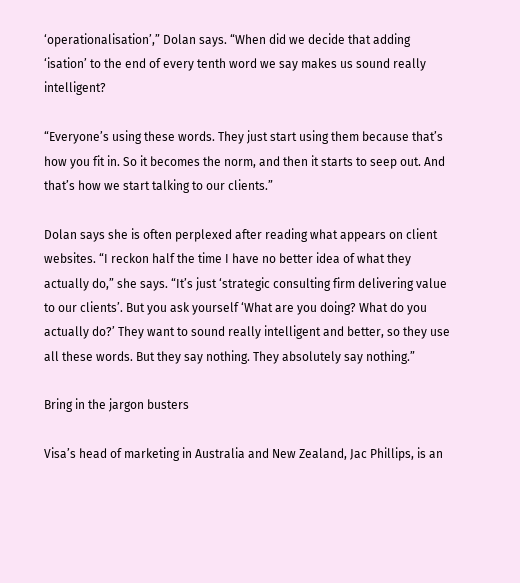‘operationalisation’,” Dolan says. “When did we decide that adding ‘isation’ to the end of every tenth word we say makes us sound really intelligent?

“Everyone’s using these words. They just start using them because that’s how you fit in. So it becomes the norm, and then it starts to seep out. And that’s how we start talking to our clients.”

Dolan says she is often perplexed after reading what appears on client websites. “I reckon half the time I have no better idea of what they actually do,” she says. “It’s just ‘strategic consulting firm delivering value to our clients’. But you ask yourself ‘What are you doing? What do you actually do?’ They want to sound really intelligent and better, so they use all these words. But they say nothing. They absolutely say nothing.”

Bring in the jargon busters

Visa’s head of marketing in Australia and New Zealand, Jac Phillips, is an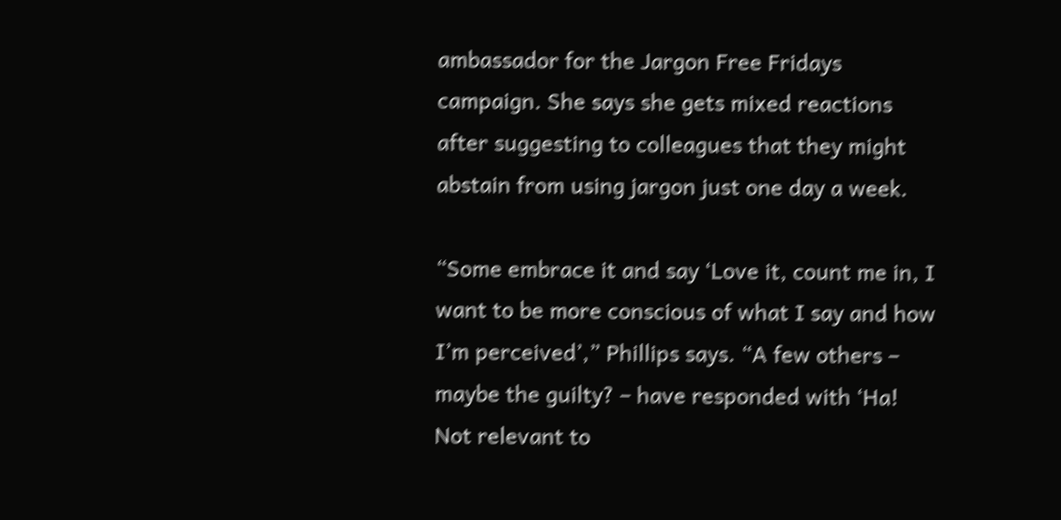ambassador for the Jargon Free Fridays campaign. She says she gets mixed reactions after suggesting to colleagues that they might abstain from using jargon just one day a week.

“Some embrace it and say ‘Love it, count me in, I want to be more conscious of what I say and how I’m perceived’,” Phillips says. “A few others – maybe the guilty? – have responded with ‘Ha! Not relevant to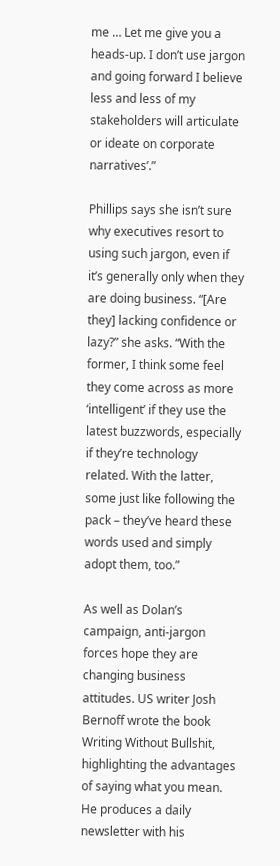me … Let me give you a heads-up. I don’t use jargon and going forward I believe less and less of my stakeholders will articulate or ideate on corporate narratives’.”

Phillips says she isn’t sure why executives resort to using such jargon, even if it’s generally only when they are doing business. “[Are they] lacking confidence or lazy?” she asks. “With the former, I think some feel they come across as more ‘intelligent’ if they use the latest buzzwords, especially if they’re technology related. With the latter, some just like following the pack – they’ve heard these words used and simply adopt them, too.”

As well as Dolan’s campaign, anti-jargon forces hope they are changing business attitudes. US writer Josh Bernoff wrote the book Writing Without Bullshit, highlighting the advantages of saying what you mean. He produces a daily newsletter with his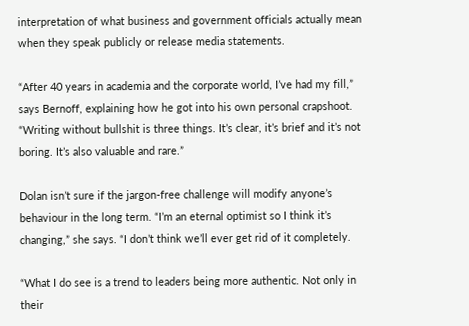interpretation of what business and government officials actually mean when they speak publicly or release media statements.

“After 40 years in academia and the corporate world, I’ve had my fill,” says Bernoff, explaining how he got into his own personal crapshoot. “Writing without bullshit is three things. It’s clear, it’s brief and it’s not boring. It’s also valuable and rare.”

Dolan isn’t sure if the jargon-free challenge will modify anyone’s behaviour in the long term. “I’m an eternal optimist so I think it’s changing,” she says. “I don’t think we’ll ever get rid of it completely.

“What I do see is a trend to leaders being more authentic. Not only in their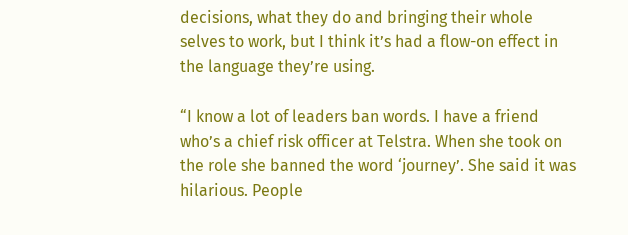decisions, what they do and bringing their whole selves to work, but I think it’s had a flow-on effect in the language they’re using.

“I know a lot of leaders ban words. I have a friend who’s a chief risk officer at Telstra. When she took on the role she banned the word ‘journey’. She said it was hilarious. People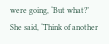were going, ‘But what?’ She said, ‘Think of another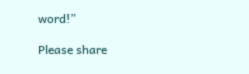word!”

Please share